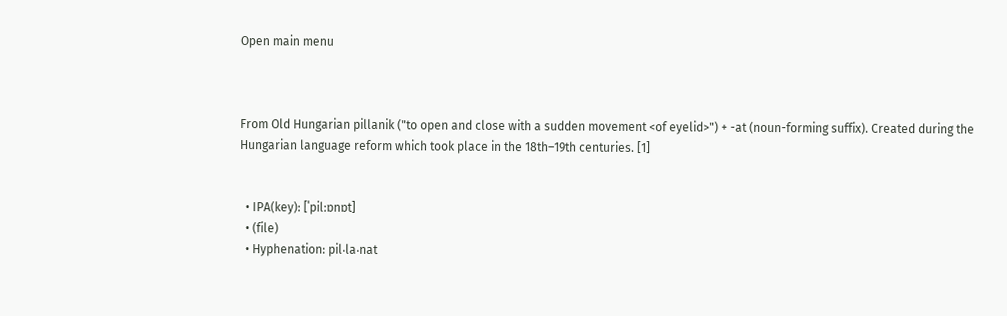Open main menu



From Old Hungarian pillanik ("to open and close with a sudden movement <of eyelid>") + -at (noun-forming suffix). Created during the Hungarian language reform which took place in the 18th–19th centuries. [1]


  • IPA(key): [ˈpilːɒnɒt]
  • (file)
  • Hyphenation: pil‧la‧nat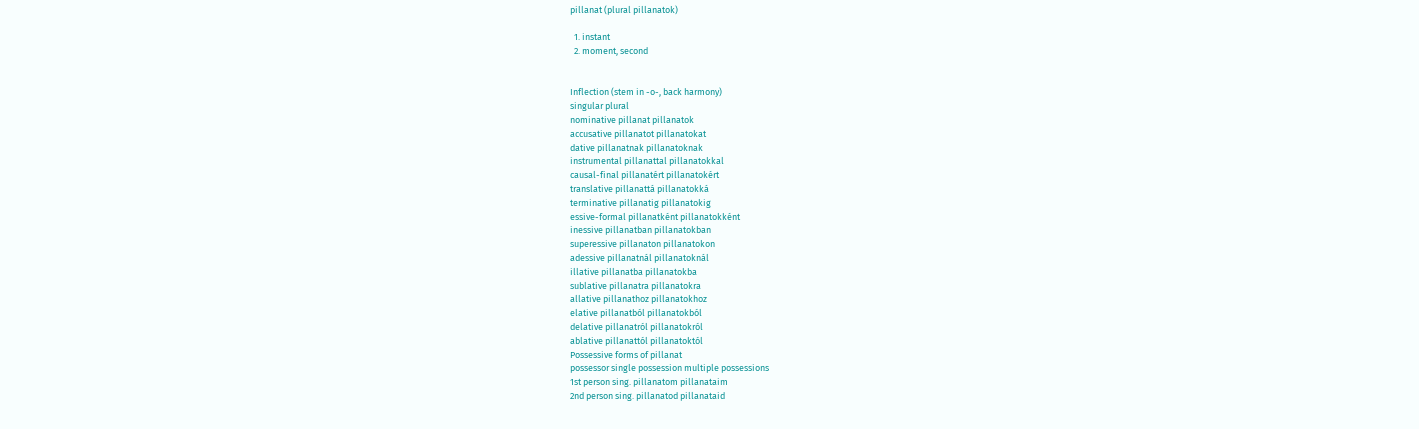pillanat (plural pillanatok)

  1. instant
  2. moment, second


Inflection (stem in -o-, back harmony)
singular plural
nominative pillanat pillanatok
accusative pillanatot pillanatokat
dative pillanatnak pillanatoknak
instrumental pillanattal pillanatokkal
causal-final pillanatért pillanatokért
translative pillanattá pillanatokká
terminative pillanatig pillanatokig
essive-formal pillanatként pillanatokként
inessive pillanatban pillanatokban
superessive pillanaton pillanatokon
adessive pillanatnál pillanatoknál
illative pillanatba pillanatokba
sublative pillanatra pillanatokra
allative pillanathoz pillanatokhoz
elative pillanatból pillanatokból
delative pillanatról pillanatokról
ablative pillanattól pillanatoktól
Possessive forms of pillanat
possessor single possession multiple possessions
1st person sing. pillanatom pillanataim
2nd person sing. pillanatod pillanataid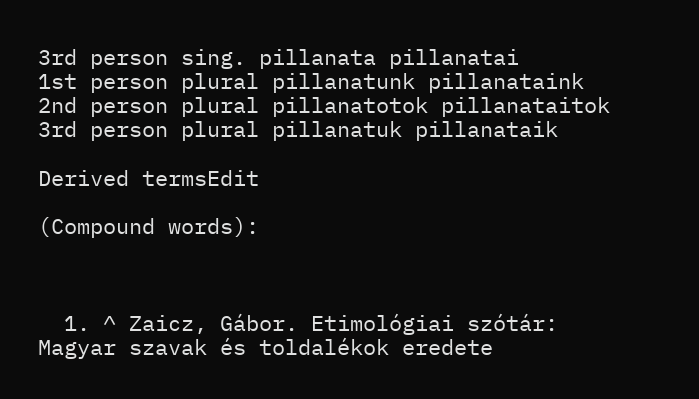3rd person sing. pillanata pillanatai
1st person plural pillanatunk pillanataink
2nd person plural pillanatotok pillanataitok
3rd person plural pillanatuk pillanataik

Derived termsEdit

(Compound words):



  1. ^ Zaicz, Gábor. Etimológiai szótár: Magyar szavak és toldalékok eredete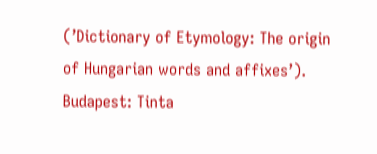(’Dictionary of Etymology: The origin of Hungarian words and affixes’). Budapest: Tinta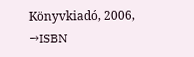Könyvkiadó, 2006, →ISBN